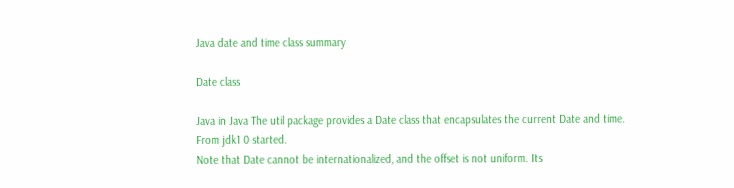Java date and time class summary

Date class

Java in Java The util package provides a Date class that encapsulates the current Date and time.
From jdk1 0 started.
Note that Date cannot be internationalized, and the offset is not uniform. Its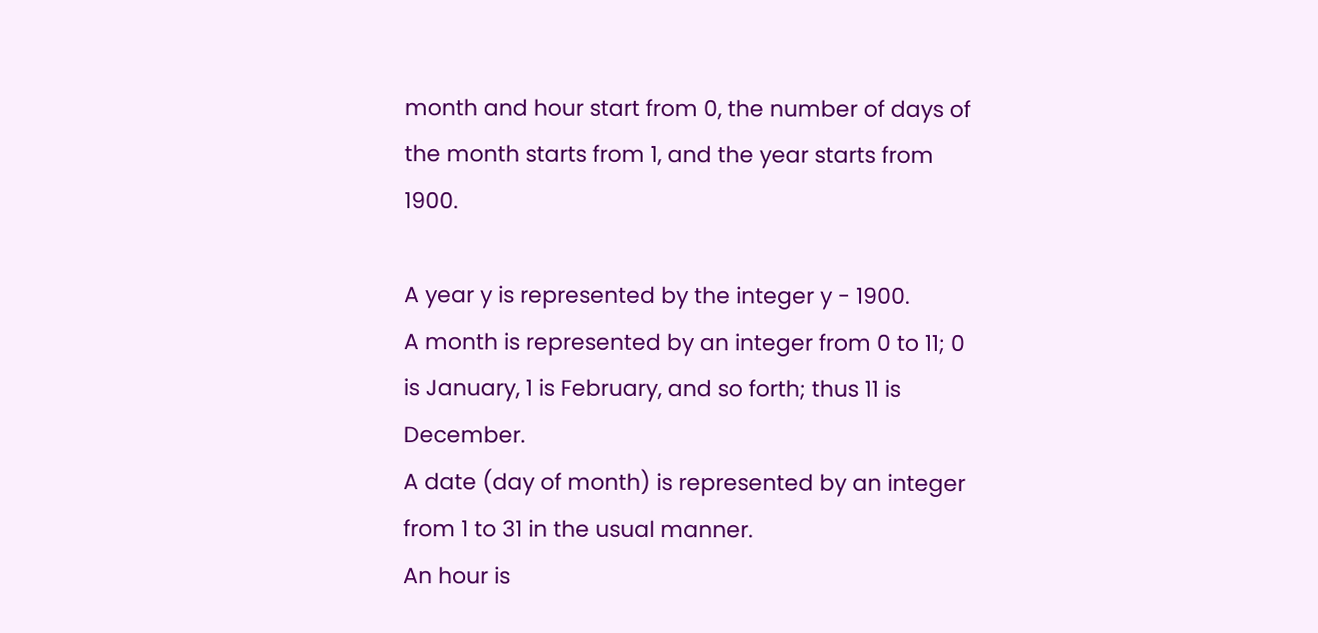month and hour start from 0, the number of days of the month starts from 1, and the year starts from 1900.

A year y is represented by the integer y - 1900.
A month is represented by an integer from 0 to 11; 0 is January, 1 is February, and so forth; thus 11 is December.
A date (day of month) is represented by an integer from 1 to 31 in the usual manner.
An hour is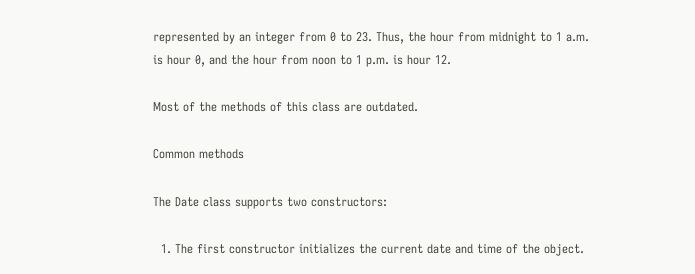represented by an integer from 0 to 23. Thus, the hour from midnight to 1 a.m. is hour 0, and the hour from noon to 1 p.m. is hour 12.

Most of the methods of this class are outdated.

Common methods

The Date class supports two constructors:

  1. The first constructor initializes the current date and time of the object.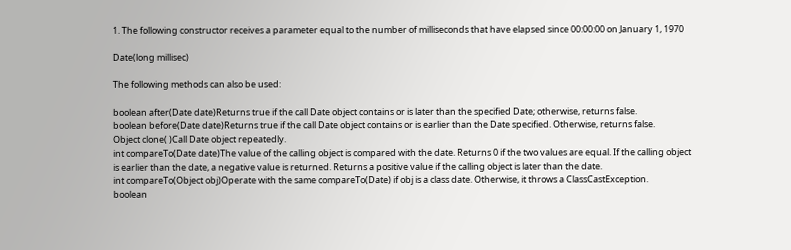1. The following constructor receives a parameter equal to the number of milliseconds that have elapsed since 00:00:00 on January 1, 1970

Date(long millisec)

The following methods can also be used:

boolean after(Date date)Returns true if the call Date object contains or is later than the specified Date; otherwise, returns false.
boolean before(Date date)Returns true if the call Date object contains or is earlier than the Date specified. Otherwise, returns false.
Object clone( )Call Date object repeatedly.
int compareTo(Date date)The value of the calling object is compared with the date. Returns 0 if the two values are equal. If the calling object is earlier than the date, a negative value is returned. Returns a positive value if the calling object is later than the date.
int compareTo(Object obj)Operate with the same compareTo(Date) if obj is a class date. Otherwise, it throws a ClassCastException.
boolean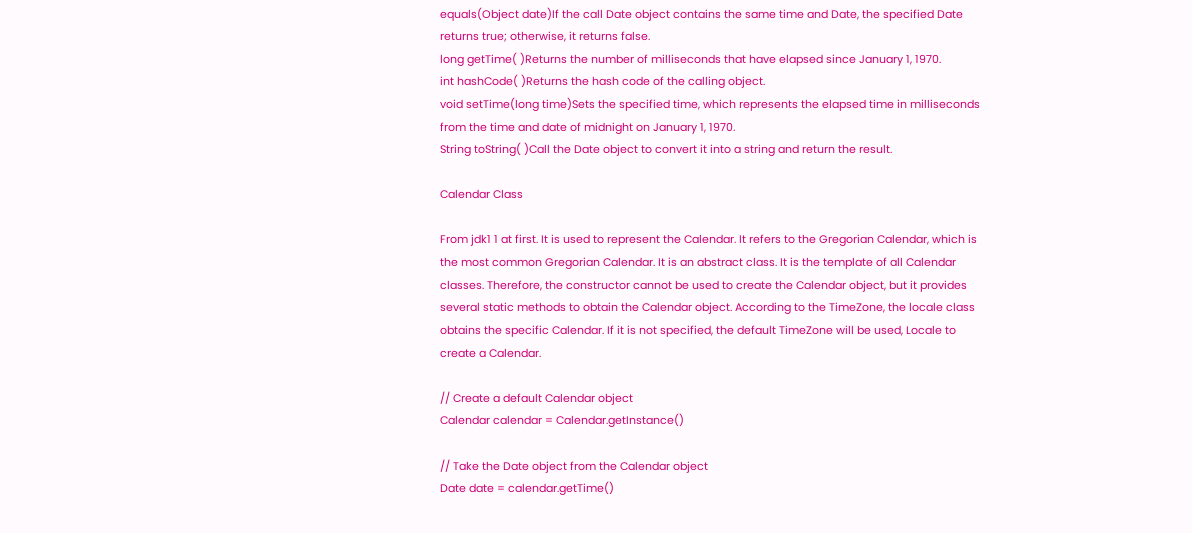equals(Object date)If the call Date object contains the same time and Date, the specified Date returns true; otherwise, it returns false.
long getTime( )Returns the number of milliseconds that have elapsed since January 1, 1970.
int hashCode( )Returns the hash code of the calling object.
void setTime(long time)Sets the specified time, which represents the elapsed time in milliseconds from the time and date of midnight on January 1, 1970.
String toString( )Call the Date object to convert it into a string and return the result.

Calendar Class

From jdk1 1 at first. It is used to represent the Calendar. It refers to the Gregorian Calendar, which is the most common Gregorian Calendar. It is an abstract class. It is the template of all Calendar classes. Therefore, the constructor cannot be used to create the Calendar object, but it provides several static methods to obtain the Calendar object. According to the TimeZone, the locale class obtains the specific Calendar. If it is not specified, the default TimeZone will be used, Locale to create a Calendar.

// Create a default Calendar object
Calendar calendar = Calendar.getInstance()

// Take the Date object from the Calendar object
Date date = calendar.getTime()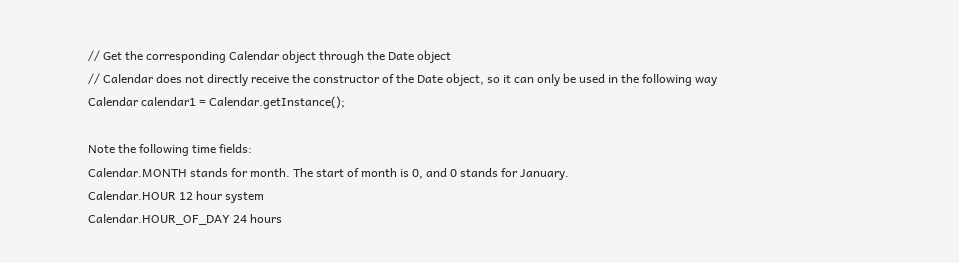// Get the corresponding Calendar object through the Date object
// Calendar does not directly receive the constructor of the Date object, so it can only be used in the following way
Calendar calendar1 = Calendar.getInstance();

Note the following time fields:
Calendar.MONTH stands for month. The start of month is 0, and 0 stands for January.
Calendar.HOUR 12 hour system
Calendar.HOUR_OF_DAY 24 hours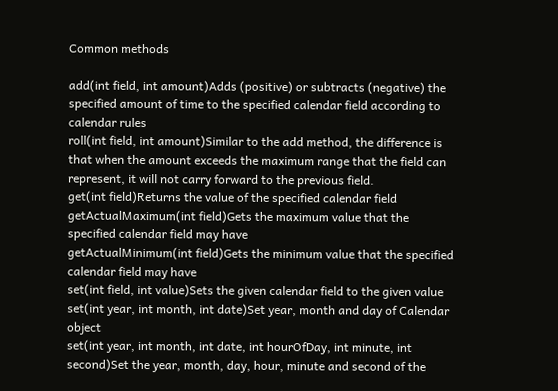Common methods

add(int field, int amount)Adds (positive) or subtracts (negative) the specified amount of time to the specified calendar field according to calendar rules
roll(int field, int amount)Similar to the add method, the difference is that when the amount exceeds the maximum range that the field can represent, it will not carry forward to the previous field.
get(int field)Returns the value of the specified calendar field
getActualMaximum(int field)Gets the maximum value that the specified calendar field may have
getActualMinimum(int field)Gets the minimum value that the specified calendar field may have
set(int field, int value)Sets the given calendar field to the given value
set(int year, int month, int date)Set year, month and day of Calendar object
set(int year, int month, int date, int hourOfDay, int minute, int second)Set the year, month, day, hour, minute and second of the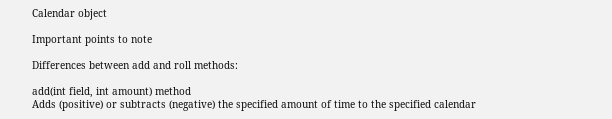Calendar object

Important points to note

Differences between add and roll methods:

add(int field, int amount) method
Adds (positive) or subtracts (negative) the specified amount of time to the specified calendar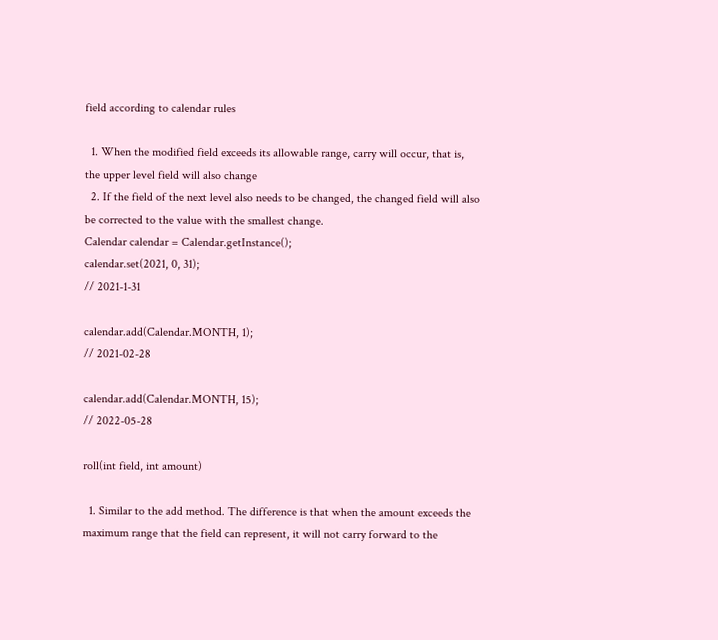field according to calendar rules

  1. When the modified field exceeds its allowable range, carry will occur, that is, the upper level field will also change
  2. If the field of the next level also needs to be changed, the changed field will also be corrected to the value with the smallest change.
Calendar calendar = Calendar.getInstance();
calendar.set(2021, 0, 31);
// 2021-1-31

calendar.add(Calendar.MONTH, 1);
// 2021-02-28

calendar.add(Calendar.MONTH, 15);
// 2022-05-28

roll(int field, int amount)

  1. Similar to the add method. The difference is that when the amount exceeds the maximum range that the field can represent, it will not carry forward to the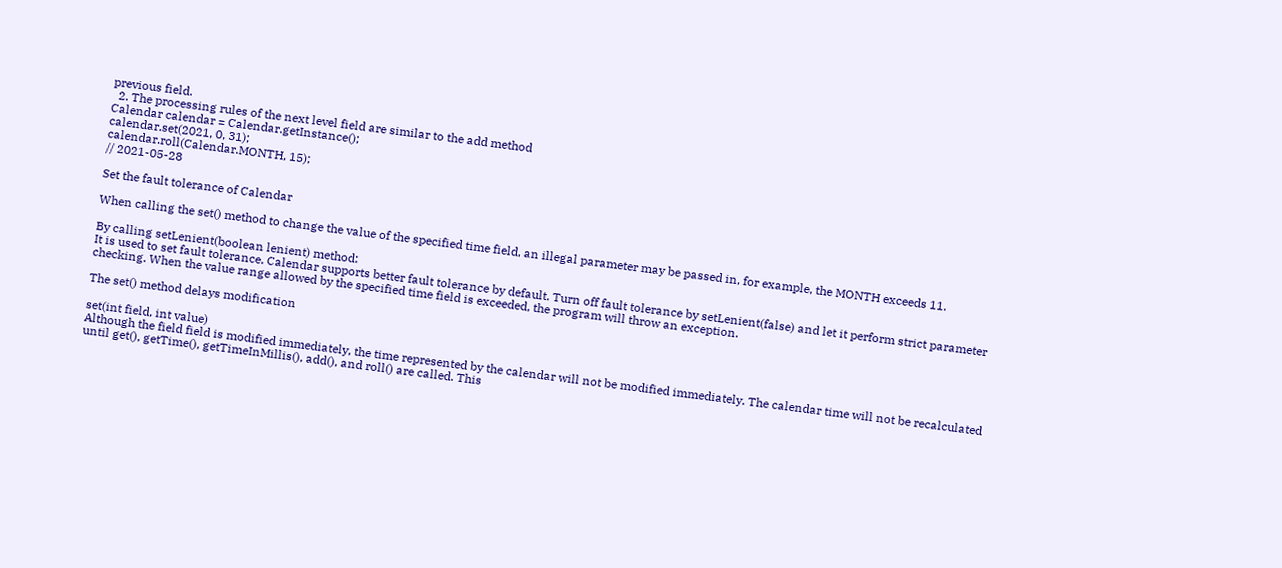previous field.
  2. The processing rules of the next level field are similar to the add method
Calendar calendar = Calendar.getInstance();
calendar.set(2021, 0, 31);
calendar.roll(Calendar.MONTH, 15);
// 2021-05-28

Set the fault tolerance of Calendar

When calling the set() method to change the value of the specified time field, an illegal parameter may be passed in, for example, the MONTH exceeds 11.

By calling setLenient(boolean lenient) method:
It is used to set fault tolerance. Calendar supports better fault tolerance by default. Turn off fault tolerance by setLenient(false) and let it perform strict parameter checking. When the value range allowed by the specified time field is exceeded, the program will throw an exception.

The set() method delays modification

set(int field, int value)
Although the field field is modified immediately, the time represented by the calendar will not be modified immediately. The calendar time will not be recalculated until get(), getTime(), getTimeInMillis(), add(), and roll() are called. This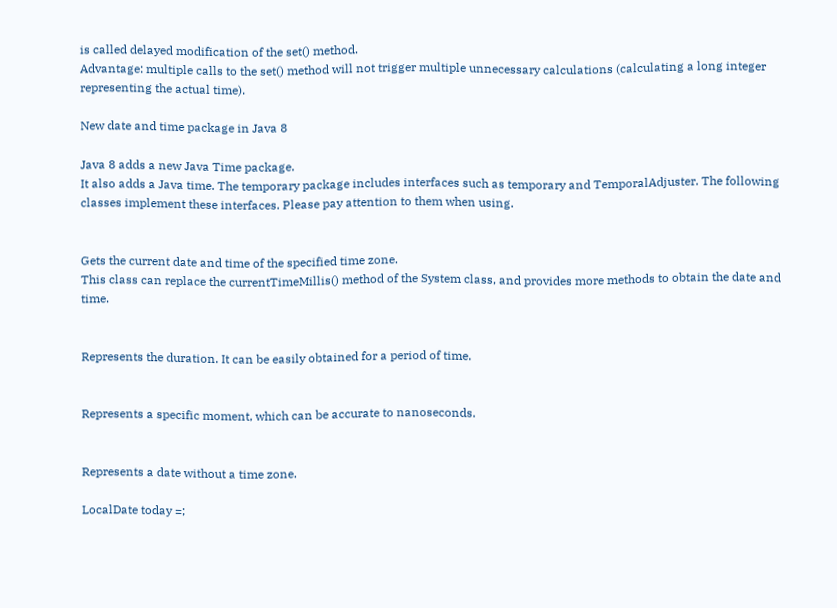is called delayed modification of the set() method.
Advantage: multiple calls to the set() method will not trigger multiple unnecessary calculations (calculating a long integer representing the actual time).

New date and time package in Java 8

Java 8 adds a new Java Time package.
It also adds a Java time. The temporary package includes interfaces such as temporary and TemporalAdjuster. The following classes implement these interfaces. Please pay attention to them when using.


Gets the current date and time of the specified time zone.
This class can replace the currentTimeMillis() method of the System class, and provides more methods to obtain the date and time.


Represents the duration. It can be easily obtained for a period of time.


Represents a specific moment, which can be accurate to nanoseconds.


Represents a date without a time zone.

LocalDate today =;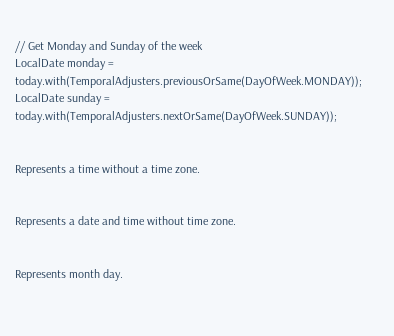// Get Monday and Sunday of the week
LocalDate monday = today.with(TemporalAdjusters.previousOrSame(DayOfWeek.MONDAY));
LocalDate sunday = today.with(TemporalAdjusters.nextOrSame(DayOfWeek.SUNDAY));


Represents a time without a time zone.


Represents a date and time without time zone.


Represents month day.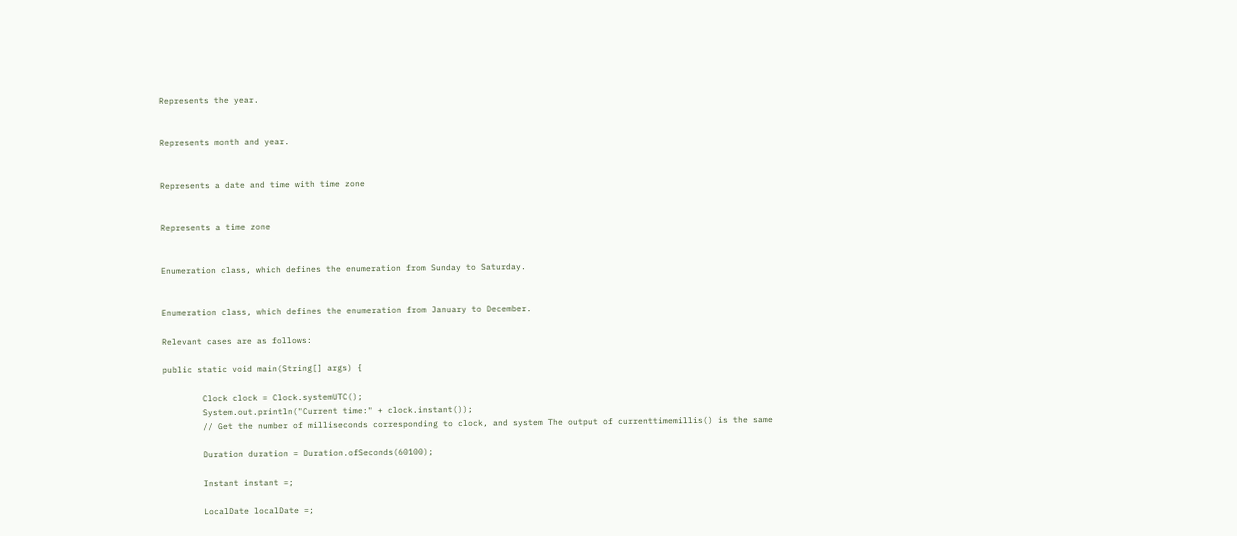Represents the year.


Represents month and year.


Represents a date and time with time zone


Represents a time zone


Enumeration class, which defines the enumeration from Sunday to Saturday.


Enumeration class, which defines the enumeration from January to December.

Relevant cases are as follows:

public static void main(String[] args) {

        Clock clock = Clock.systemUTC();
        System.out.println("Current time:" + clock.instant());
        // Get the number of milliseconds corresponding to clock, and system The output of currenttimemillis() is the same

        Duration duration = Duration.ofSeconds(60100);

        Instant instant =;

        LocalDate localDate =;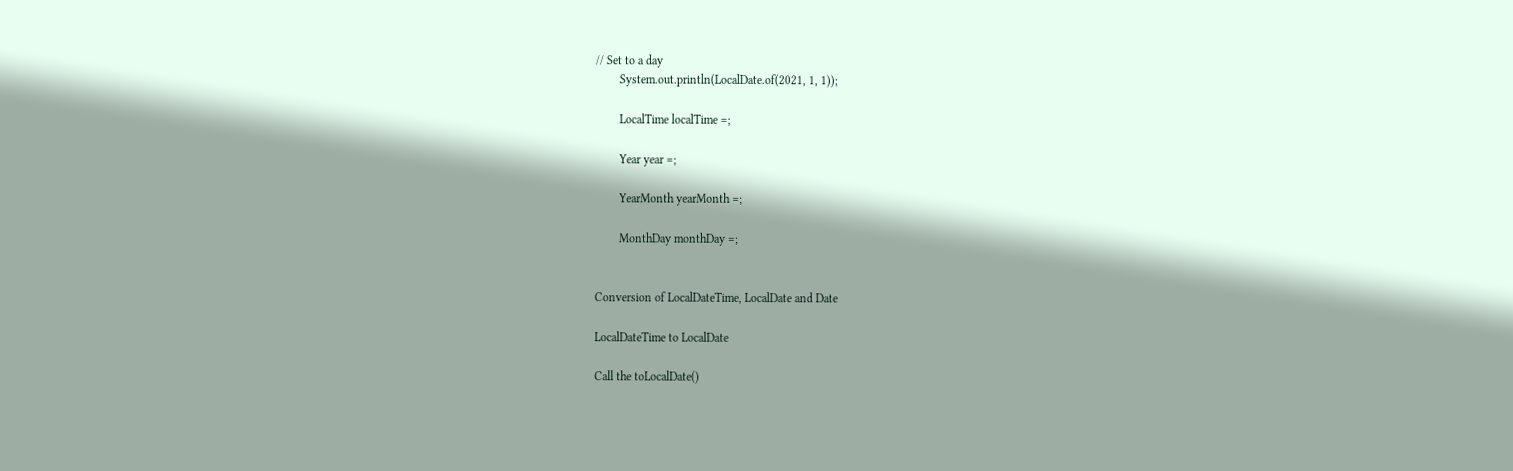// Set to a day
        System.out.println(LocalDate.of(2021, 1, 1));

        LocalTime localTime =;

        Year year =;

        YearMonth yearMonth =;

        MonthDay monthDay =;


Conversion of LocalDateTime, LocalDate and Date

LocalDateTime to LocalDate

Call the toLocalDate()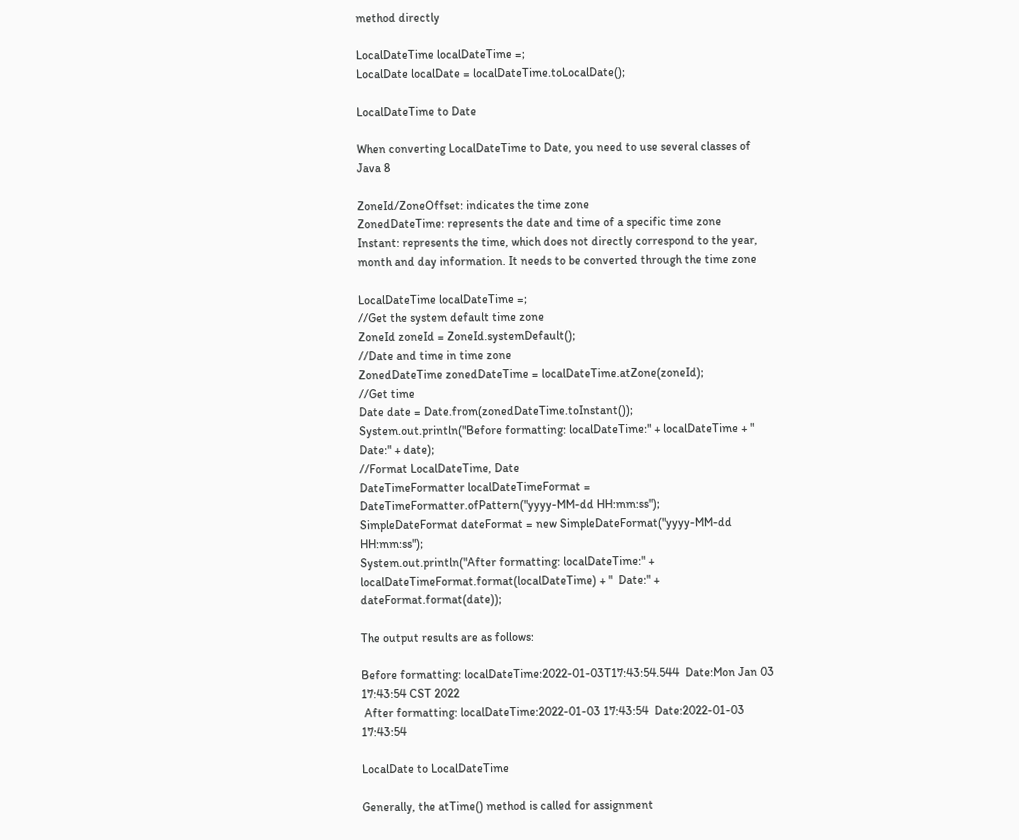method directly

LocalDateTime localDateTime =;
LocalDate localDate = localDateTime.toLocalDate();

LocalDateTime to Date

When converting LocalDateTime to Date, you need to use several classes of Java 8

ZoneId/ZoneOffset: indicates the time zone
ZonedDateTime: represents the date and time of a specific time zone
Instant: represents the time, which does not directly correspond to the year, month and day information. It needs to be converted through the time zone

LocalDateTime localDateTime =;
//Get the system default time zone
ZoneId zoneId = ZoneId.systemDefault();
//Date and time in time zone
ZonedDateTime zonedDateTime = localDateTime.atZone(zoneId);
//Get time
Date date = Date.from(zonedDateTime.toInstant());
System.out.println("Before formatting: localDateTime:" + localDateTime + "  Date:" + date);
//Format LocalDateTime, Date
DateTimeFormatter localDateTimeFormat = DateTimeFormatter.ofPattern("yyyy-MM-dd HH:mm:ss");
SimpleDateFormat dateFormat = new SimpleDateFormat("yyyy-MM-dd HH:mm:ss");
System.out.println("After formatting: localDateTime:" + localDateTimeFormat.format(localDateTime) + "  Date:" + dateFormat.format(date));

The output results are as follows:

Before formatting: localDateTime:2022-01-03T17:43:54.544  Date:Mon Jan 03 17:43:54 CST 2022
 After formatting: localDateTime:2022-01-03 17:43:54  Date:2022-01-03 17:43:54

LocalDate to LocalDateTime

Generally, the atTime() method is called for assignment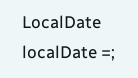LocalDate localDate =;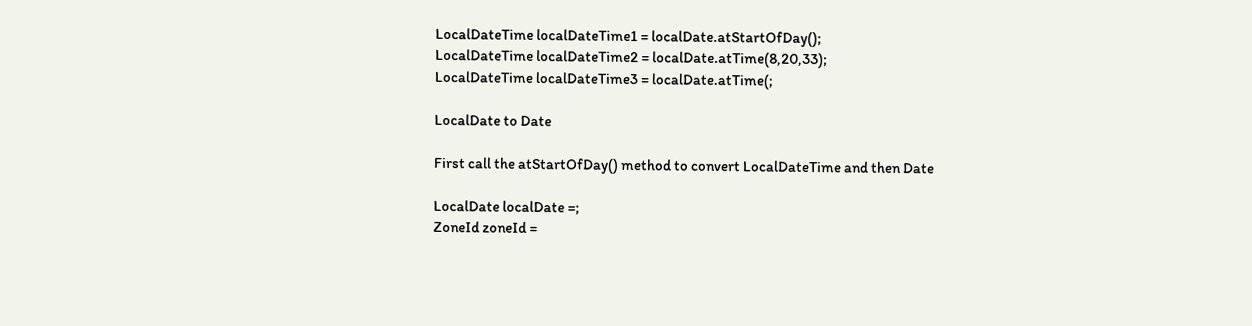LocalDateTime localDateTime1 = localDate.atStartOfDay();
LocalDateTime localDateTime2 = localDate.atTime(8,20,33);
LocalDateTime localDateTime3 = localDate.atTime(;

LocalDate to Date

First call the atStartOfDay() method to convert LocalDateTime and then Date

LocalDate localDate =;
ZoneId zoneId =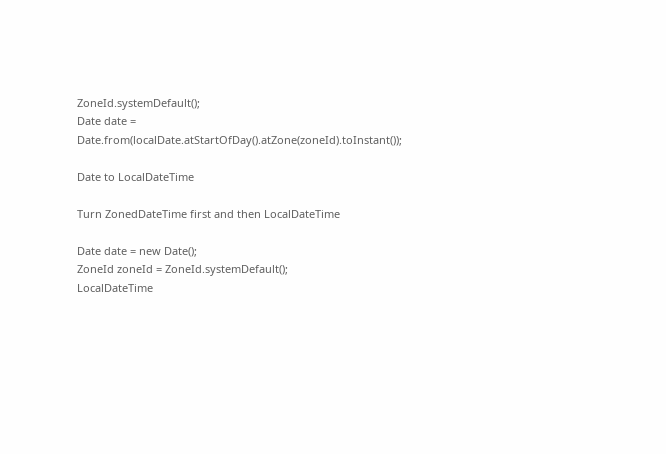ZoneId.systemDefault();
Date date = Date.from(localDate.atStartOfDay().atZone(zoneId).toInstant());

Date to LocalDateTime

Turn ZonedDateTime first and then LocalDateTime

Date date = new Date();
ZoneId zoneId = ZoneId.systemDefault();
LocalDateTime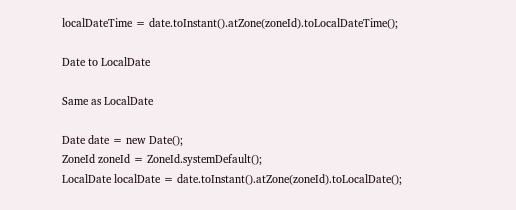localDateTime = date.toInstant().atZone(zoneId).toLocalDateTime();

Date to LocalDate

Same as LocalDate

Date date = new Date();
ZoneId zoneId = ZoneId.systemDefault();
LocalDate localDate = date.toInstant().atZone(zoneId).toLocalDate();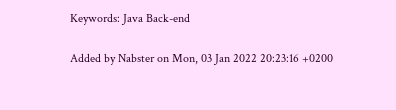Keywords: Java Back-end

Added by Nabster on Mon, 03 Jan 2022 20:23:16 +0200